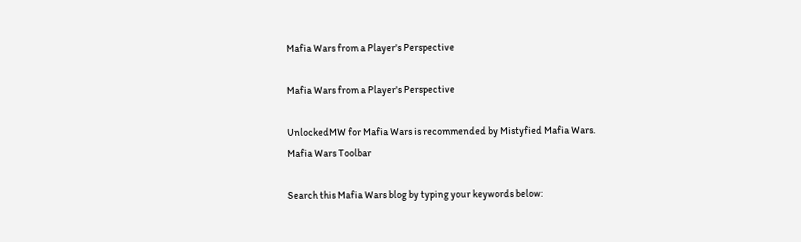Mafia Wars from a Player's Perspective

Mafia Wars from a Player's Perspective

UnlockedMW for Mafia Wars is recommended by Mistyfied Mafia Wars.
Mafia Wars Toolbar

Search this Mafia Wars blog by typing your keywords below: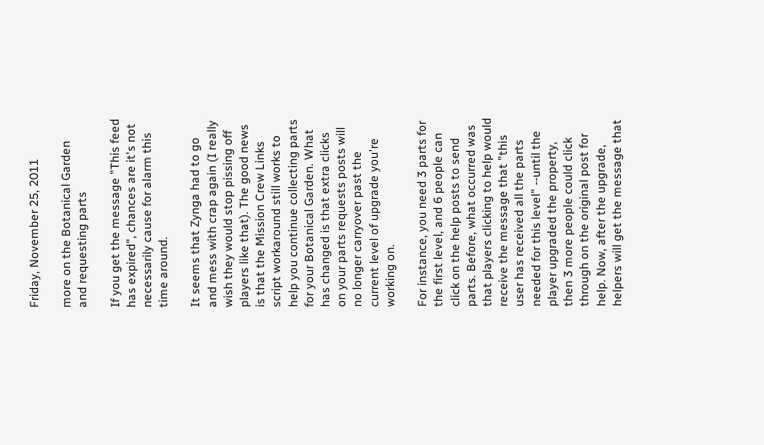Friday, November 25, 2011

more on the Botanical Garden and requesting parts

If you get the message "This feed has expired", chances are it's not necessarily cause for alarm this time around.

It seems that Zynga had to go and mess with crap again (I really wish they would stop pissing off players like that). The good news is that the Mission Crew Links script workaround still works to help you continue collecting parts for your Botanical Garden. What has changed is that extra clicks on your parts requests posts will no longer carryover past the current level of upgrade you're working on.

For instance, you need 3 parts for the first level, and 6 people can click on the help posts to send parts. Before, what occurred was that players clicking to help would receive the message that "this user has received all the parts needed for this level" --until the player upgraded the property, then 3 more people could click through on the original post for help. Now, after the upgrade, helpers will get the message that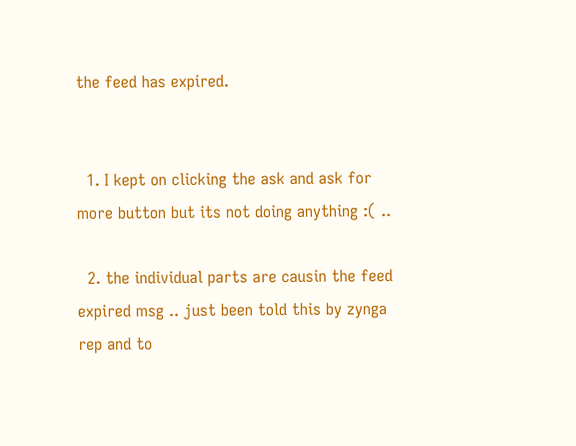the feed has expired.


  1. I kept on clicking the ask and ask for more button but its not doing anything :( ..

  2. the individual parts are causin the feed expired msg .. just been told this by zynga rep and to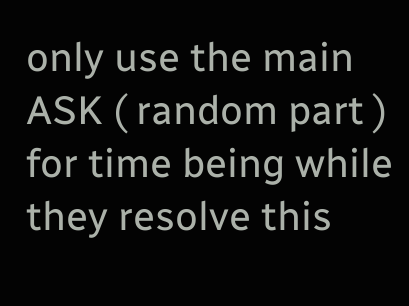only use the main ASK ( random part ) for time being while they resolve this